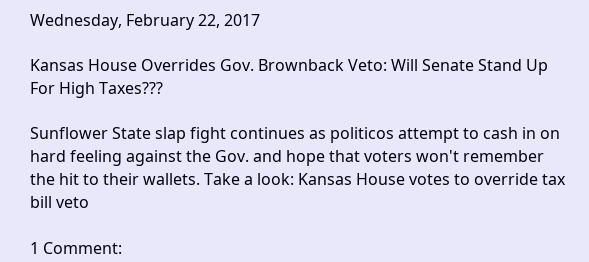Wednesday, February 22, 2017

Kansas House Overrides Gov. Brownback Veto: Will Senate Stand Up For High Taxes???

Sunflower State slap fight continues as politicos attempt to cash in on hard feeling against the Gov. and hope that voters won't remember the hit to their wallets. Take a look: Kansas House votes to override tax bill veto

1 Comment: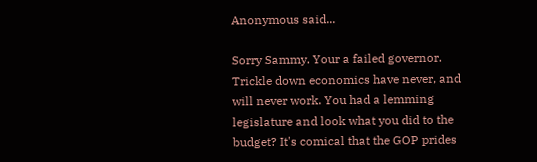Anonymous said...

Sorry Sammy. Your a failed governor. Trickle down economics have never, and will never work. You had a lemming legislature and look what you did to the budget? It's comical that the GOP prides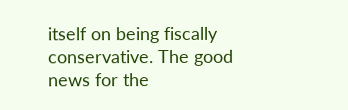itself on being fiscally conservative. The good news for the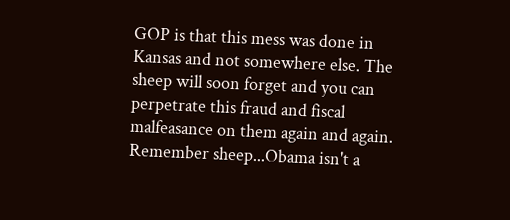GOP is that this mess was done in Kansas and not somewhere else. The sheep will soon forget and you can perpetrate this fraud and fiscal malfeasance on them again and again. Remember sheep...Obama isn't a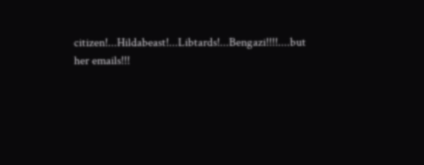citizen!...Hildabeast!...Libtards!...Bengazi!!!!....but her emails!!!